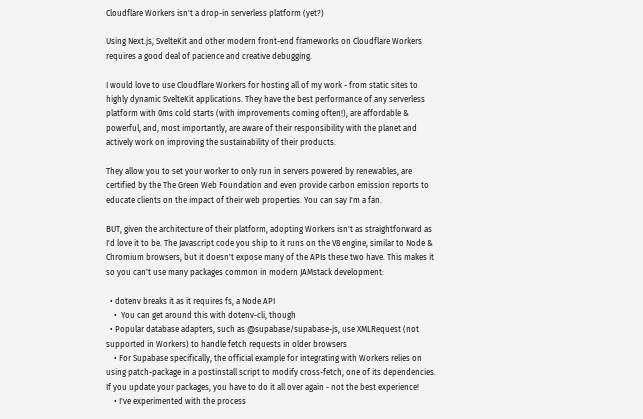Cloudflare Workers isn't a drop-in serverless platform (yet?)

Using Next.js, SvelteKit and other modern front-end frameworks on Cloudflare Workers requires a good deal of pacience and creative debugging.

I would love to use Cloudflare Workers for hosting all of my work - from static sites to highly dynamic SvelteKit applications. They have the best performance of any serverless platform with 0ms cold starts (with improvements coming often!), are affordable & powerful, and, most importantly, are aware of their responsibility with the planet and actively work on improving the sustainability of their products.

They allow you to set your worker to only run in servers powered by renewables, are certified by the The Green Web Foundation and even provide carbon emission reports to educate clients on the impact of their web properties. You can say I'm a fan.

BUT, given the architecture of their platform, adopting Workers isn't as straightforward as I'd love it to be. The Javascript code you ship to it runs on the V8 engine, similar to Node & Chromium browsers, but it doesn't expose many of the APIs these two have. This makes it so you can't use many packages common in modern JAMstack development:

  • dotenv breaks it as it requires fs, a Node API
    •  You can get around this with dotenv-cli, though
  • Popular database adapters, such as @supabase/supabase-js, use XMLRequest (not supported in Workers) to handle fetch requests in older browsers
    • For Supabase specifically, the official example for integrating with Workers relies on using patch-package in a postinstall script to modify cross-fetch, one of its dependencies. If you update your packages, you have to do it all over again - not the best experience!
    • I've experimented with the process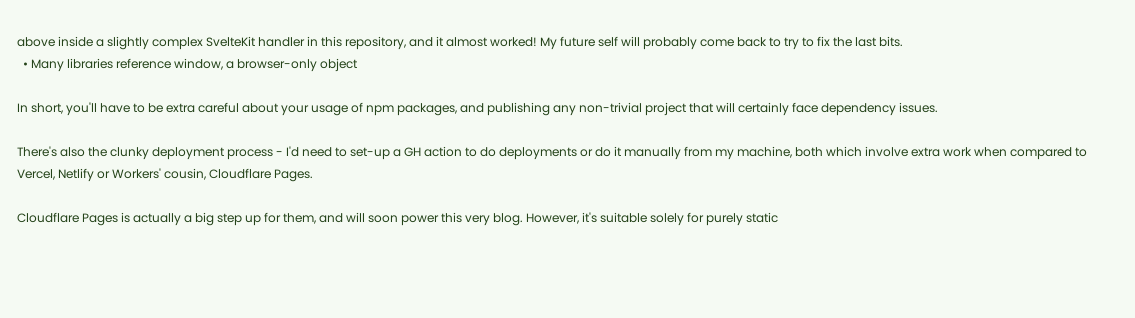above inside a slightly complex SvelteKit handler in this repository, and it almost worked! My future self will probably come back to try to fix the last bits.
  • Many libraries reference window, a browser-only object

In short, you'll have to be extra careful about your usage of npm packages, and publishing any non-trivial project that will certainly face dependency issues.

There's also the clunky deployment process - I'd need to set-up a GH action to do deployments or do it manually from my machine, both which involve extra work when compared to Vercel, Netlify or Workers' cousin, Cloudflare Pages.

Cloudflare Pages is actually a big step up for them, and will soon power this very blog. However, it's suitable solely for purely static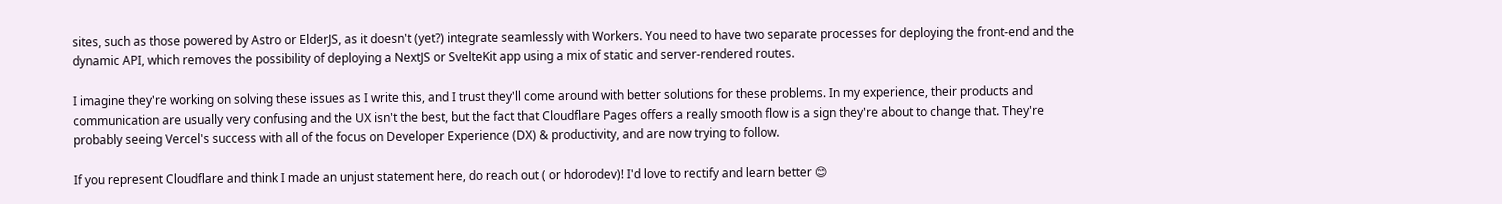sites, such as those powered by Astro or ElderJS, as it doesn't (yet?) integrate seamlessly with Workers. You need to have two separate processes for deploying the front-end and the dynamic API, which removes the possibility of deploying a NextJS or SvelteKit app using a mix of static and server-rendered routes.

I imagine they're working on solving these issues as I write this, and I trust they'll come around with better solutions for these problems. In my experience, their products and communication are usually very confusing and the UX isn't the best, but the fact that Cloudflare Pages offers a really smooth flow is a sign they're about to change that. They're probably seeing Vercel's success with all of the focus on Developer Experience (DX) & productivity, and are now trying to follow.

If you represent Cloudflare and think I made an unjust statement here, do reach out ( or hdorodev)! I'd love to rectify and learn better 😊